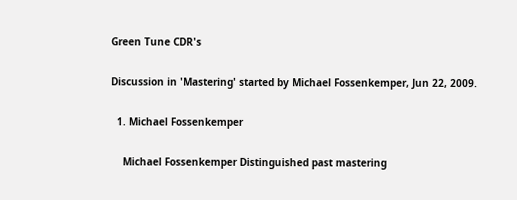Green Tune CDR's

Discussion in 'Mastering' started by Michael Fossenkemper, Jun 22, 2009.

  1. Michael Fossenkemper

    Michael Fossenkemper Distinguished past mastering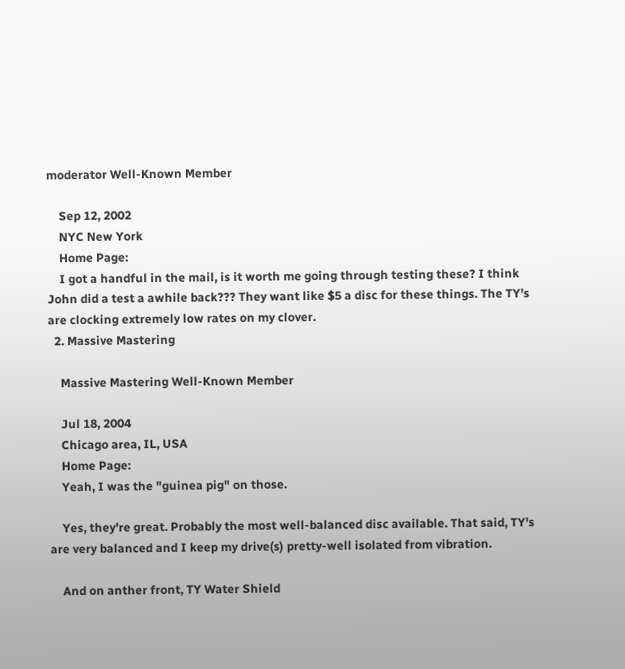moderator Well-Known Member

    Sep 12, 2002
    NYC New York
    Home Page:
    I got a handful in the mail, is it worth me going through testing these? I think John did a test a awhile back??? They want like $5 a disc for these things. The TY's are clocking extremely low rates on my clover.
  2. Massive Mastering

    Massive Mastering Well-Known Member

    Jul 18, 2004
    Chicago area, IL, USA
    Home Page:
    Yeah, I was the "guinea pig" on those.

    Yes, they're great. Probably the most well-balanced disc available. That said, TY's are very balanced and I keep my drive(s) pretty-well isolated from vibration.

    And on anther front, TY Water Shield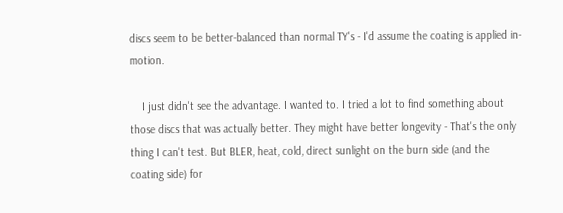discs seem to be better-balanced than normal TY's - I'd assume the coating is applied in-motion.

    I just didn't see the advantage. I wanted to. I tried a lot to find something about those discs that was actually better. They might have better longevity - That's the only thing I can't test. But BLER, heat, cold, direct sunlight on the burn side (and the coating side) for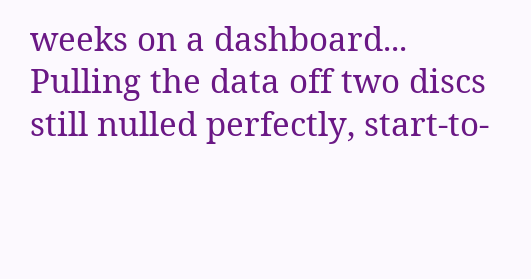weeks on a dashboard... Pulling the data off two discs still nulled perfectly, start-to-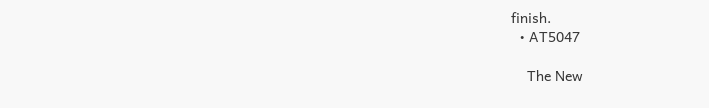finish.
  • AT5047

    The New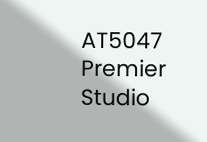AT5047 Premier Studio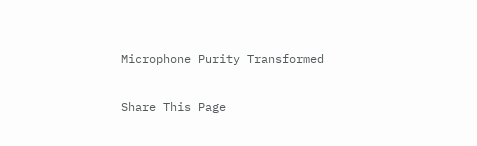Microphone Purity Transformed

Share This Page